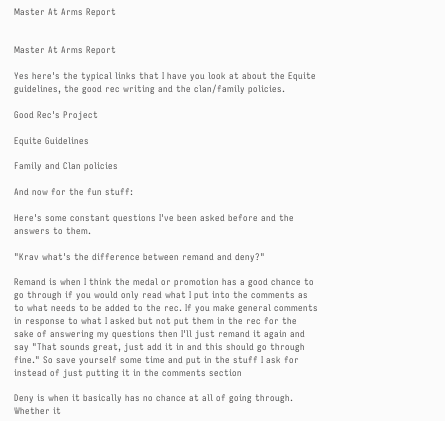Master At Arms Report


Master At Arms Report

Yes here's the typical links that I have you look at about the Equite guidelines, the good rec writing and the clan/family policies.

Good Rec's Project

Equite Guidelines

Family and Clan policies

And now for the fun stuff:

Here's some constant questions I've been asked before and the answers to them.

"Krav what's the difference between remand and deny?"

Remand is when I think the medal or promotion has a good chance to go through if you would only read what I put into the comments as to what needs to be added to the rec. If you make general comments in response to what I asked but not put them in the rec for the sake of answering my questions then I'll just remand it again and say "That sounds great, just add it in and this should go through fine." So save yourself some time and put in the stuff I ask for instead of just putting it in the comments section

Deny is when it basically has no chance at all of going through. Whether it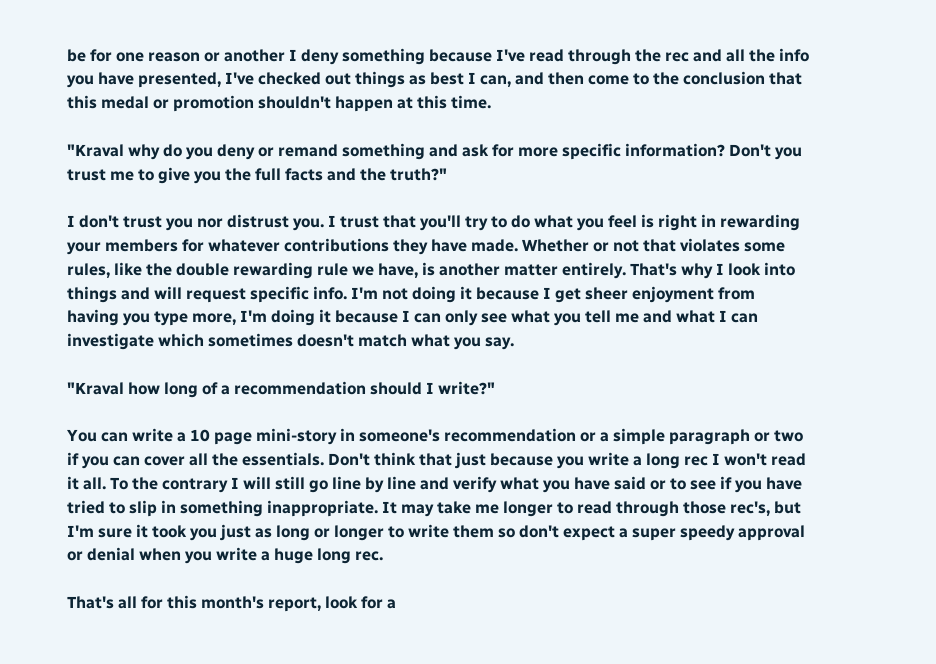be for one reason or another I deny something because I've read through the rec and all the info you have presented, I've checked out things as best I can, and then come to the conclusion that this medal or promotion shouldn't happen at this time.

"Kraval why do you deny or remand something and ask for more specific information? Don't you trust me to give you the full facts and the truth?"

I don't trust you nor distrust you. I trust that you'll try to do what you feel is right in rewarding your members for whatever contributions they have made. Whether or not that violates some rules, like the double rewarding rule we have, is another matter entirely. That's why I look into things and will request specific info. I'm not doing it because I get sheer enjoyment from having you type more, I'm doing it because I can only see what you tell me and what I can investigate which sometimes doesn't match what you say.

"Kraval how long of a recommendation should I write?"

You can write a 10 page mini-story in someone's recommendation or a simple paragraph or two if you can cover all the essentials. Don't think that just because you write a long rec I won't read it all. To the contrary I will still go line by line and verify what you have said or to see if you have tried to slip in something inappropriate. It may take me longer to read through those rec's, but I'm sure it took you just as long or longer to write them so don't expect a super speedy approval or denial when you write a huge long rec.

That's all for this month's report, look for a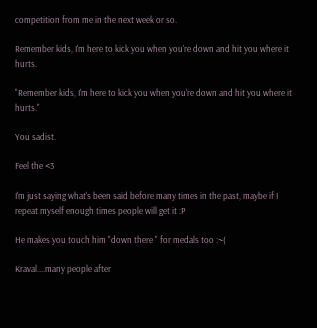competition from me in the next week or so.

Remember kids, I'm here to kick you when you're down and hit you where it hurts.

"Remember kids, I'm here to kick you when you're down and hit you where it hurts."

You sadist.

Feel the <3

I'm just saying what's been said before many times in the past, maybe if I repeat myself enough times people will get it :P

He makes you touch him "down there " for medals too :~(

Kraval....many people after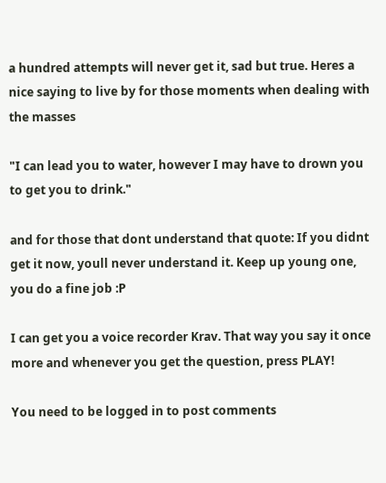a hundred attempts will never get it, sad but true. Heres a nice saying to live by for those moments when dealing with the masses

"I can lead you to water, however I may have to drown you to get you to drink."

and for those that dont understand that quote: If you didnt get it now, youll never understand it. Keep up young one, you do a fine job :P

I can get you a voice recorder Krav. That way you say it once more and whenever you get the question, press PLAY!

You need to be logged in to post comments